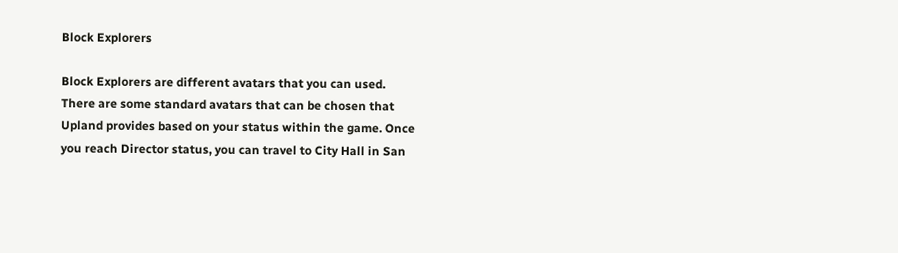Block Explorers

Block Explorers are different avatars that you can used. There are some standard avatars that can be chosen that Upland provides based on your status within the game. Once you reach Director status, you can travel to City Hall in San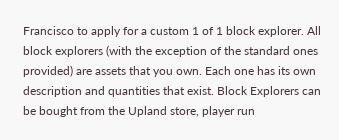Francisco to apply for a custom 1 of 1 block explorer. All block explorers (with the exception of the standard ones provided) are assets that you own. Each one has its own description and quantities that exist. Block Explorers can be bought from the Upland store, player run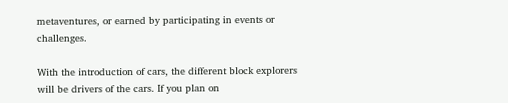metaventures, or earned by participating in events or challenges.

With the introduction of cars, the different block explorers will be drivers of the cars. If you plan on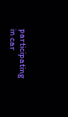participating in car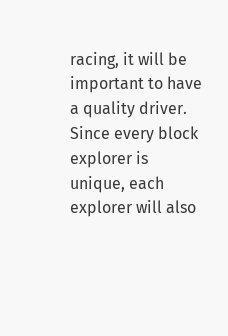racing, it will be important to have a quality driver. Since every block explorer is unique, each explorer will also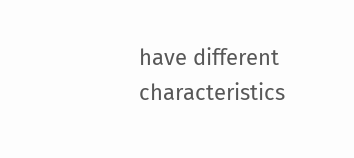have different characteristics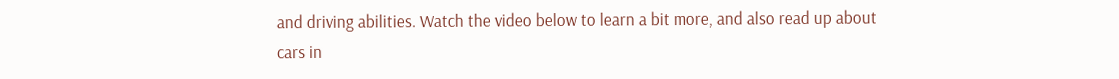and driving abilities. Watch the video below to learn a bit more, and also read up about cars in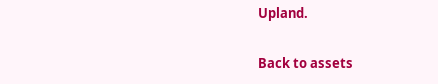Upland.

Back to assets